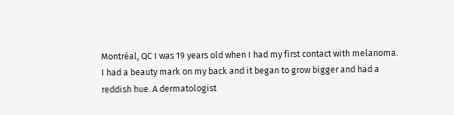Montréal, QC I was 19 years old when I had my first contact with melanoma. I had a beauty mark on my back and it began to grow bigger and had a reddish hue. A dermatologist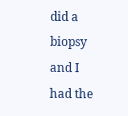did a biopsy and I had the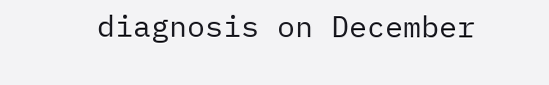diagnosis on December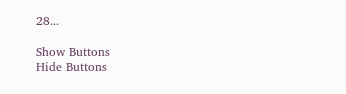28...

Show Buttons
Hide Buttons